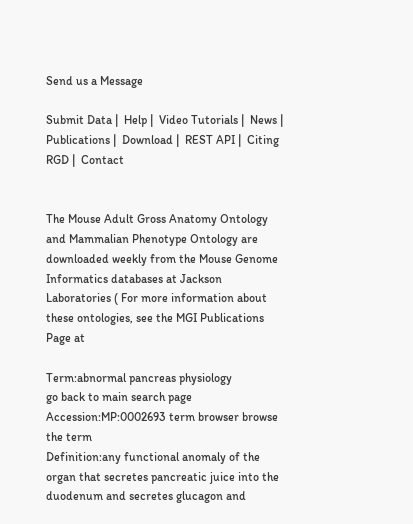Send us a Message

Submit Data |  Help |  Video Tutorials |  News |  Publications |  Download |  REST API |  Citing RGD |  Contact


The Mouse Adult Gross Anatomy Ontology and Mammalian Phenotype Ontology are downloaded weekly from the Mouse Genome Informatics databases at Jackson Laboratories ( For more information about these ontologies, see the MGI Publications Page at

Term:abnormal pancreas physiology
go back to main search page
Accession:MP:0002693 term browser browse the term
Definition:any functional anomaly of the organ that secretes pancreatic juice into the duodenum and secretes glucagon and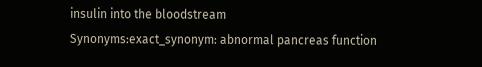insulin into the bloodstream
Synonyms:exact_synonym: abnormal pancreas function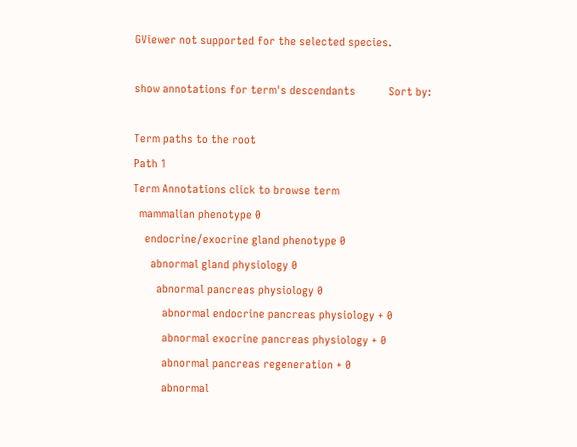GViewer not supported for the selected species.

show annotations for term's descendants           Sort by:

Term paths to the root
Path 1
Term Annotations click to browse term
  mammalian phenotype 0
    endocrine/exocrine gland phenotype 0
      abnormal gland physiology 0
        abnormal pancreas physiology 0
          abnormal endocrine pancreas physiology + 0
          abnormal exocrine pancreas physiology + 0
          abnormal pancreas regeneration + 0
          abnormal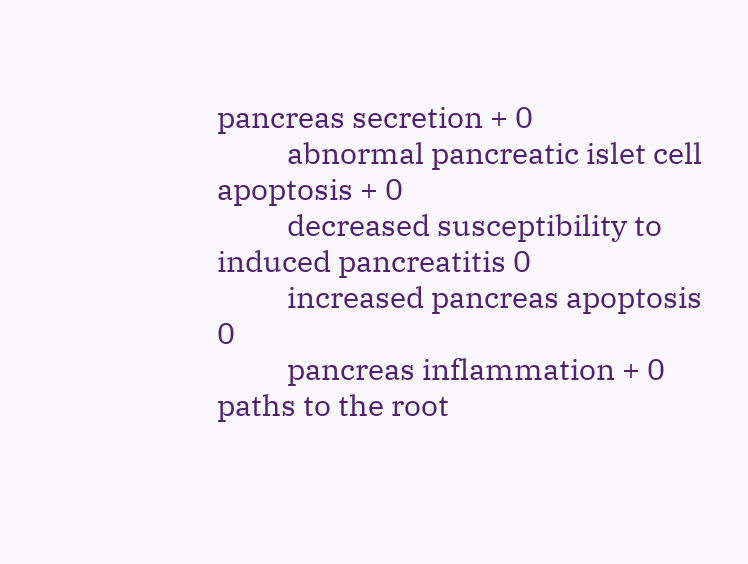pancreas secretion + 0
          abnormal pancreatic islet cell apoptosis + 0
          decreased susceptibility to induced pancreatitis 0
          increased pancreas apoptosis 0
          pancreas inflammation + 0
paths to the root